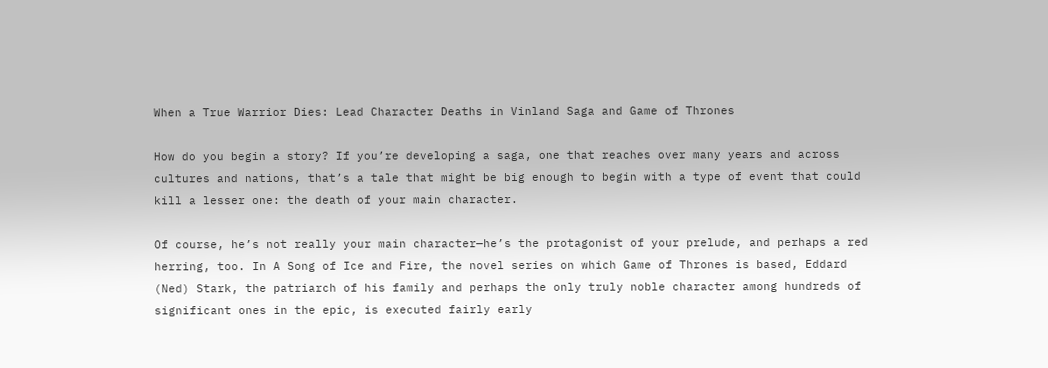When a True Warrior Dies: Lead Character Deaths in Vinland Saga and Game of Thrones

How do you begin a story? If you’re developing a saga, one that reaches over many years and across cultures and nations, that’s a tale that might be big enough to begin with a type of event that could kill a lesser one: the death of your main character.

Of course, he’s not really your main character—he’s the protagonist of your prelude, and perhaps a red herring, too. In A Song of Ice and Fire, the novel series on which Game of Thrones is based, Eddard (Ned) Stark, the patriarch of his family and perhaps the only truly noble character among hundreds of significant ones in the epic, is executed fairly early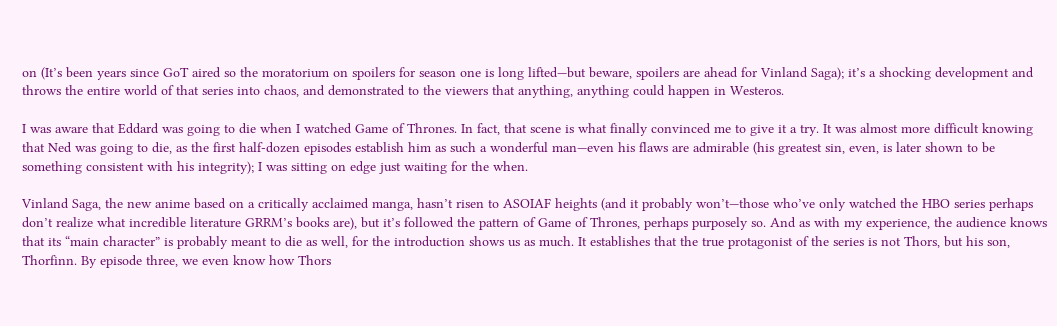on (It’s been years since GoT aired so the moratorium on spoilers for season one is long lifted—but beware, spoilers are ahead for Vinland Saga); it’s a shocking development and throws the entire world of that series into chaos, and demonstrated to the viewers that anything, anything could happen in Westeros.

I was aware that Eddard was going to die when I watched Game of Thrones. In fact, that scene is what finally convinced me to give it a try. It was almost more difficult knowing that Ned was going to die, as the first half-dozen episodes establish him as such a wonderful man—even his flaws are admirable (his greatest sin, even, is later shown to be something consistent with his integrity); I was sitting on edge just waiting for the when.

Vinland Saga, the new anime based on a critically acclaimed manga, hasn’t risen to ASOIAF heights (and it probably won’t—those who’ve only watched the HBO series perhaps don’t realize what incredible literature GRRM’s books are), but it’s followed the pattern of Game of Thrones, perhaps purposely so. And as with my experience, the audience knows that its “main character” is probably meant to die as well, for the introduction shows us as much. It establishes that the true protagonist of the series is not Thors, but his son, Thorfinn. By episode three, we even know how Thors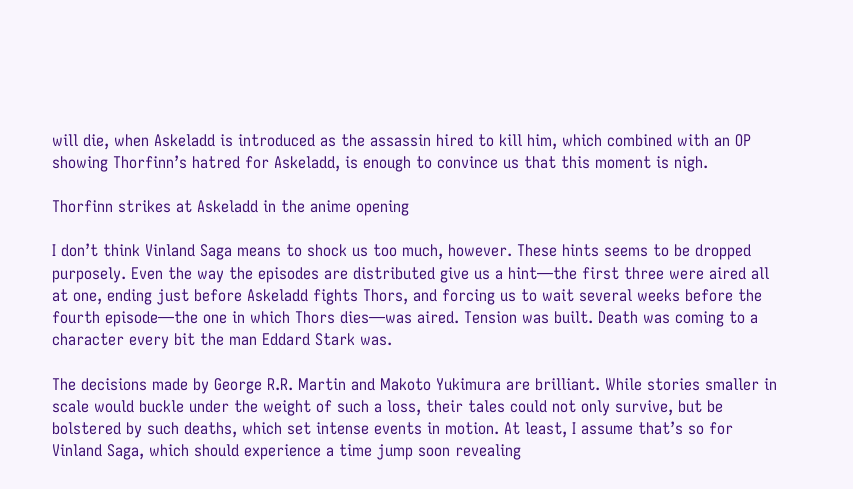will die, when Askeladd is introduced as the assassin hired to kill him, which combined with an OP showing Thorfinn’s hatred for Askeladd, is enough to convince us that this moment is nigh.

Thorfinn strikes at Askeladd in the anime opening

I don’t think Vinland Saga means to shock us too much, however. These hints seems to be dropped purposely. Even the way the episodes are distributed give us a hint—the first three were aired all at one, ending just before Askeladd fights Thors, and forcing us to wait several weeks before the fourth episode—the one in which Thors dies—was aired. Tension was built. Death was coming to a character every bit the man Eddard Stark was.

The decisions made by George R.R. Martin and Makoto Yukimura are brilliant. While stories smaller in scale would buckle under the weight of such a loss, their tales could not only survive, but be bolstered by such deaths, which set intense events in motion. At least, I assume that’s so for Vinland Saga, which should experience a time jump soon revealing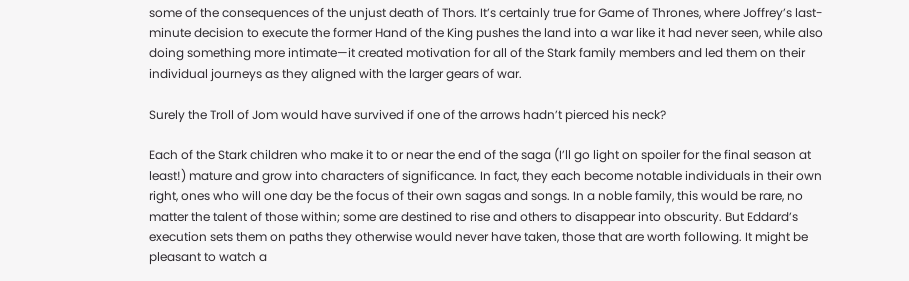some of the consequences of the unjust death of Thors. It’s certainly true for Game of Thrones, where Joffrey’s last-minute decision to execute the former Hand of the King pushes the land into a war like it had never seen, while also doing something more intimate—it created motivation for all of the Stark family members and led them on their individual journeys as they aligned with the larger gears of war.

Surely the Troll of Jom would have survived if one of the arrows hadn’t pierced his neck?

Each of the Stark children who make it to or near the end of the saga (I’ll go light on spoiler for the final season at least!) mature and grow into characters of significance. In fact, they each become notable individuals in their own right, ones who will one day be the focus of their own sagas and songs. In a noble family, this would be rare, no matter the talent of those within; some are destined to rise and others to disappear into obscurity. But Eddard’s execution sets them on paths they otherwise would never have taken, those that are worth following. It might be pleasant to watch a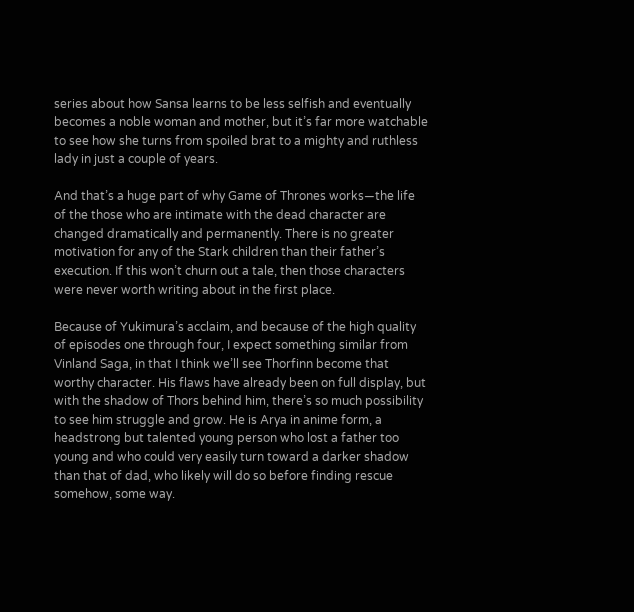series about how Sansa learns to be less selfish and eventually becomes a noble woman and mother, but it’s far more watchable to see how she turns from spoiled brat to a mighty and ruthless lady in just a couple of years.

And that’s a huge part of why Game of Thrones works—the life of the those who are intimate with the dead character are changed dramatically and permanently. There is no greater motivation for any of the Stark children than their father’s execution. If this won’t churn out a tale, then those characters were never worth writing about in the first place.

Because of Yukimura’s acclaim, and because of the high quality of episodes one through four, I expect something similar from Vinland Saga, in that I think we’ll see Thorfinn become that worthy character. His flaws have already been on full display, but with the shadow of Thors behind him, there’s so much possibility to see him struggle and grow. He is Arya in anime form, a headstrong but talented young person who lost a father too young and who could very easily turn toward a darker shadow than that of dad, who likely will do so before finding rescue somehow, some way.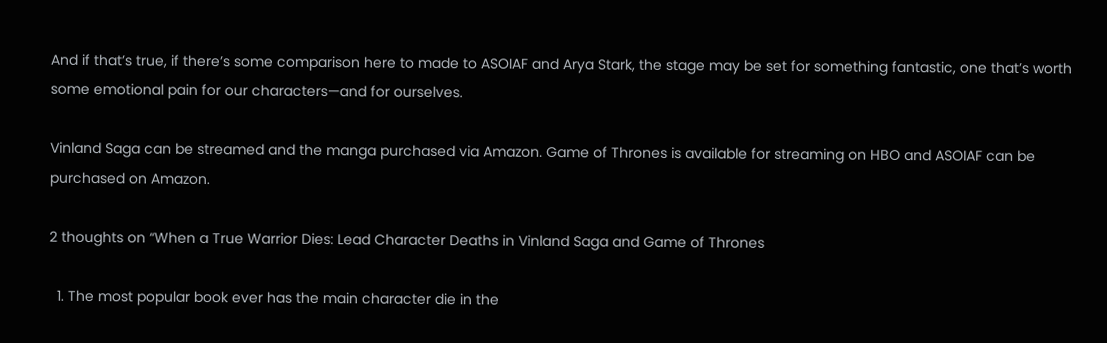And if that’s true, if there’s some comparison here to made to ASOIAF and Arya Stark, the stage may be set for something fantastic, one that’s worth some emotional pain for our characters—and for ourselves.

Vinland Saga can be streamed and the manga purchased via Amazon. Game of Thrones is available for streaming on HBO and ASOIAF can be purchased on Amazon.

2 thoughts on “When a True Warrior Dies: Lead Character Deaths in Vinland Saga and Game of Thrones

  1. The most popular book ever has the main character die in the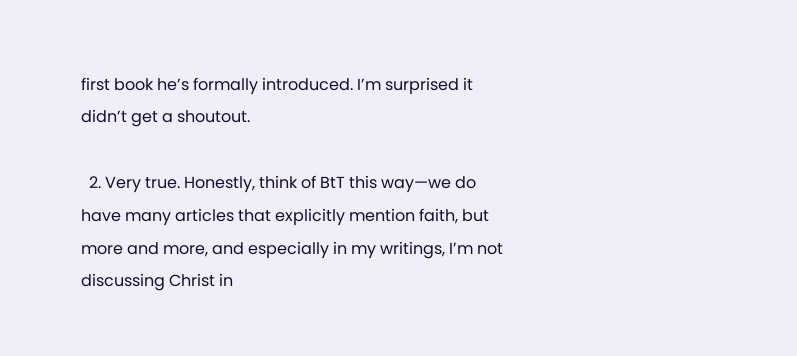first book he’s formally introduced. I’m surprised it didn’t get a shoutout.

  2. Very true. Honestly, think of BtT this way—we do have many articles that explicitly mention faith, but more and more, and especially in my writings, I’m not discussing Christ in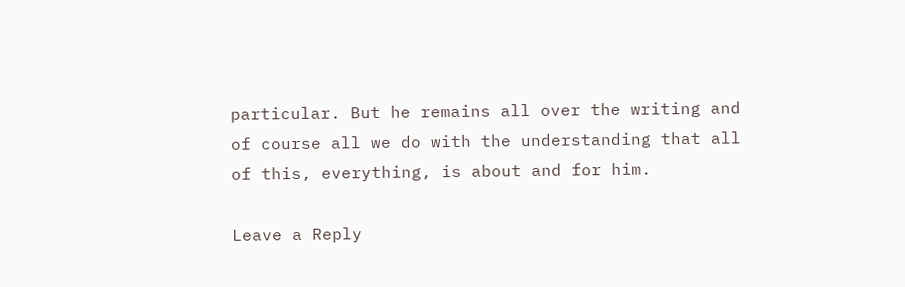particular. But he remains all over the writing and of course all we do with the understanding that all of this, everything, is about and for him.

Leave a Reply